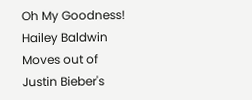Oh My Goodness! Hailey Baldwin Moves out of Justin Bieber's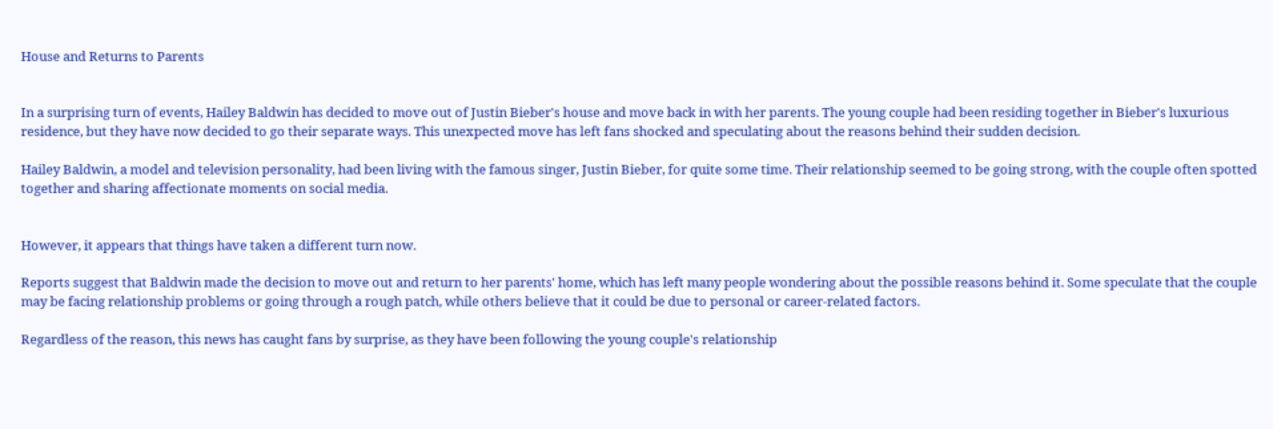House and Returns to Parents


In a surprising turn of events, Hailey Baldwin has decided to move out of Justin Bieber's house and move back in with her parents. The young couple had been residing together in Bieber's luxurious residence, but they have now decided to go their separate ways. This unexpected move has left fans shocked and speculating about the reasons behind their sudden decision.

Hailey Baldwin, a model and television personality, had been living with the famous singer, Justin Bieber, for quite some time. Their relationship seemed to be going strong, with the couple often spotted together and sharing affectionate moments on social media.


However, it appears that things have taken a different turn now.

Reports suggest that Baldwin made the decision to move out and return to her parents' home, which has left many people wondering about the possible reasons behind it. Some speculate that the couple may be facing relationship problems or going through a rough patch, while others believe that it could be due to personal or career-related factors.

Regardless of the reason, this news has caught fans by surprise, as they have been following the young couple's relationship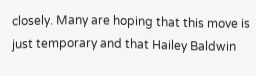closely. Many are hoping that this move is just temporary and that Hailey Baldwin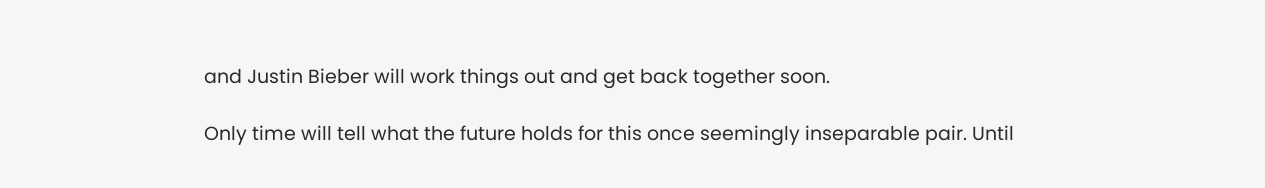and Justin Bieber will work things out and get back together soon.

Only time will tell what the future holds for this once seemingly inseparable pair. Until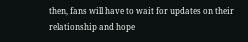then, fans will have to wait for updates on their relationship and hope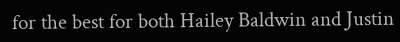for the best for both Hailey Baldwin and Justin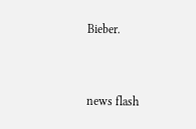Bieber.


news flash